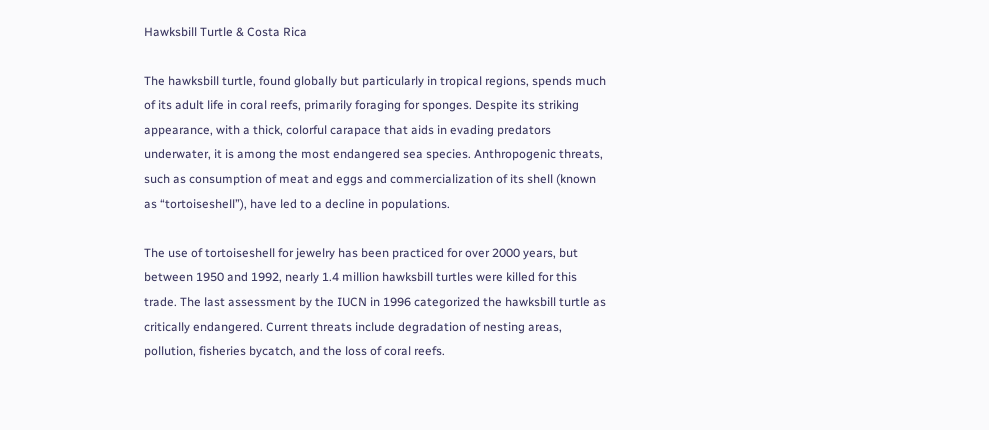Hawksbill Turtle & Costa Rica

The hawksbill turtle, found globally but particularly in tropical regions, spends much of its adult life in coral reefs, primarily foraging for sponges. Despite its striking appearance, with a thick, colorful carapace that aids in evading predators underwater, it is among the most endangered sea species. Anthropogenic threats, such as consumption of meat and eggs and commercialization of its shell (known as “tortoiseshell”), have led to a decline in populations.

The use of tortoiseshell for jewelry has been practiced for over 2000 years, but between 1950 and 1992, nearly 1.4 million hawksbill turtles were killed for this trade. The last assessment by the IUCN in 1996 categorized the hawksbill turtle as critically endangered. Current threats include degradation of nesting areas, pollution, fisheries bycatch, and the loss of coral reefs.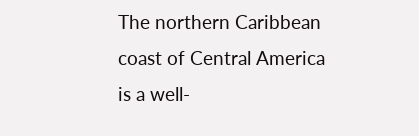The northern Caribbean coast of Central America is a well-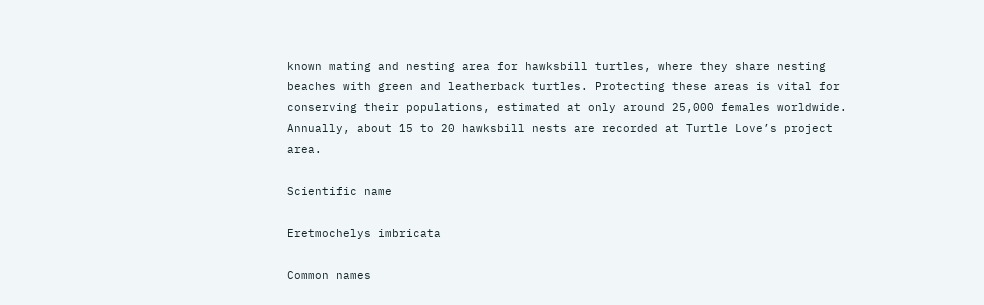known mating and nesting area for hawksbill turtles, where they share nesting beaches with green and leatherback turtles. Protecting these areas is vital for conserving their populations, estimated at only around 25,000 females worldwide. Annually, about 15 to 20 hawksbill nests are recorded at Turtle Love’s project area.

Scientific name

Eretmochelys imbricata

Common names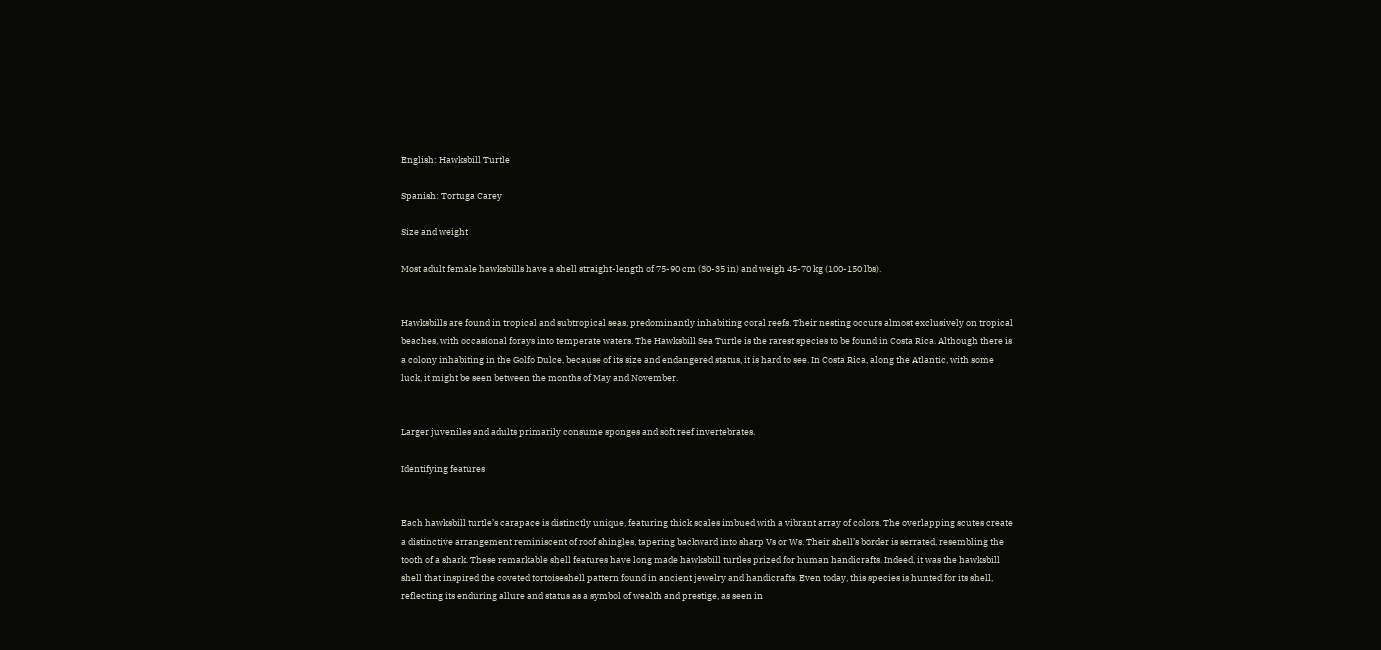English: Hawksbill Turtle

Spanish: Tortuga Carey

Size and weight

Most adult female hawksbills have a shell straight-length of 75-90 cm (30-35 in) and weigh 45-70 kg (100-150 lbs).


Hawksbills are found in tropical and subtropical seas, predominantly inhabiting coral reefs. Their nesting occurs almost exclusively on tropical beaches, with occasional forays into temperate waters. The Hawksbill Sea Turtle is the rarest species to be found in Costa Rica. Although there is a colony inhabiting in the Golfo Dulce, because of its size and endangered status, it is hard to see. In Costa Rica, along the Atlantic, with some luck, it might be seen between the months of May and November.


Larger juveniles and adults primarily consume sponges and soft reef invertebrates.

Identifying features


Each hawksbill turtle’s carapace is distinctly unique, featuring thick scales imbued with a vibrant array of colors. The overlapping scutes create a distinctive arrangement reminiscent of roof shingles, tapering backward into sharp Vs or Ws. Their shell’s border is serrated, resembling the tooth of a shark. These remarkable shell features have long made hawksbill turtles prized for human handicrafts. Indeed, it was the hawksbill shell that inspired the coveted tortoiseshell pattern found in ancient jewelry and handicrafts. Even today, this species is hunted for its shell, reflecting its enduring allure and status as a symbol of wealth and prestige, as seen in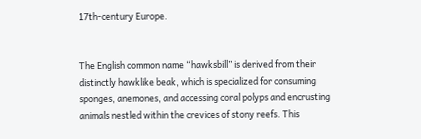17th-century Europe.


The English common name “hawksbill” is derived from their distinctly hawklike beak, which is specialized for consuming sponges, anemones, and accessing coral polyps and encrusting animals nestled within the crevices of stony reefs. This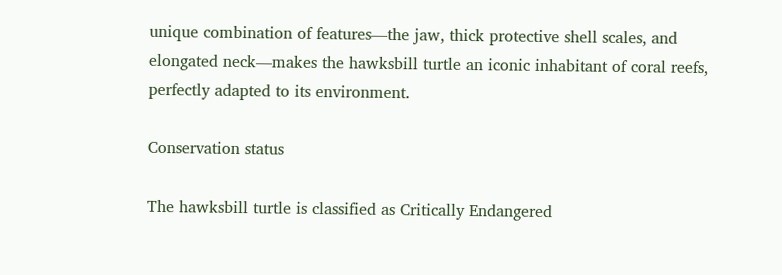unique combination of features—the jaw, thick protective shell scales, and elongated neck—makes the hawksbill turtle an iconic inhabitant of coral reefs, perfectly adapted to its environment.

Conservation status

The hawksbill turtle is classified as Critically Endangered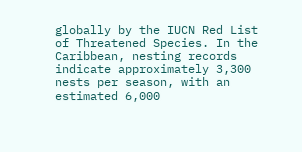globally by the IUCN Red List of Threatened Species. In the Caribbean, nesting records indicate approximately 3,300 nests per season, with an estimated 6,000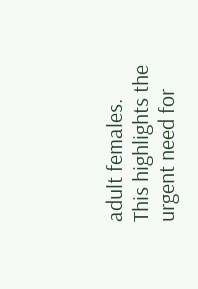adult females. This highlights the urgent need for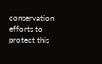conservation efforts to protect this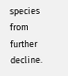species from further decline.